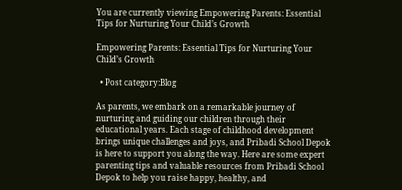You are currently viewing Empowering Parents: Essential Tips for Nurturing Your Child’s Growth

Empowering Parents: Essential Tips for Nurturing Your Child’s Growth

  • Post category:Blog

As parents, we embark on a remarkable journey of nurturing and guiding our children through their educational years. Each stage of childhood development brings unique challenges and joys, and Pribadi School Depok is here to support you along the way. Here are some expert parenting tips and valuable resources from Pribadi School Depok to help you raise happy, healthy, and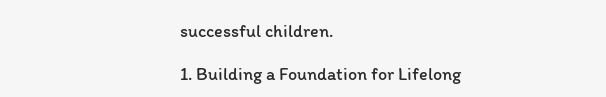successful children.

1. Building a Foundation for Lifelong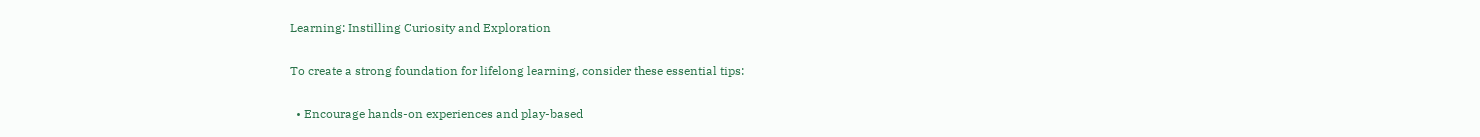Learning: Instilling Curiosity and Exploration

To create a strong foundation for lifelong learning, consider these essential tips:

  • Encourage hands-on experiences and play-based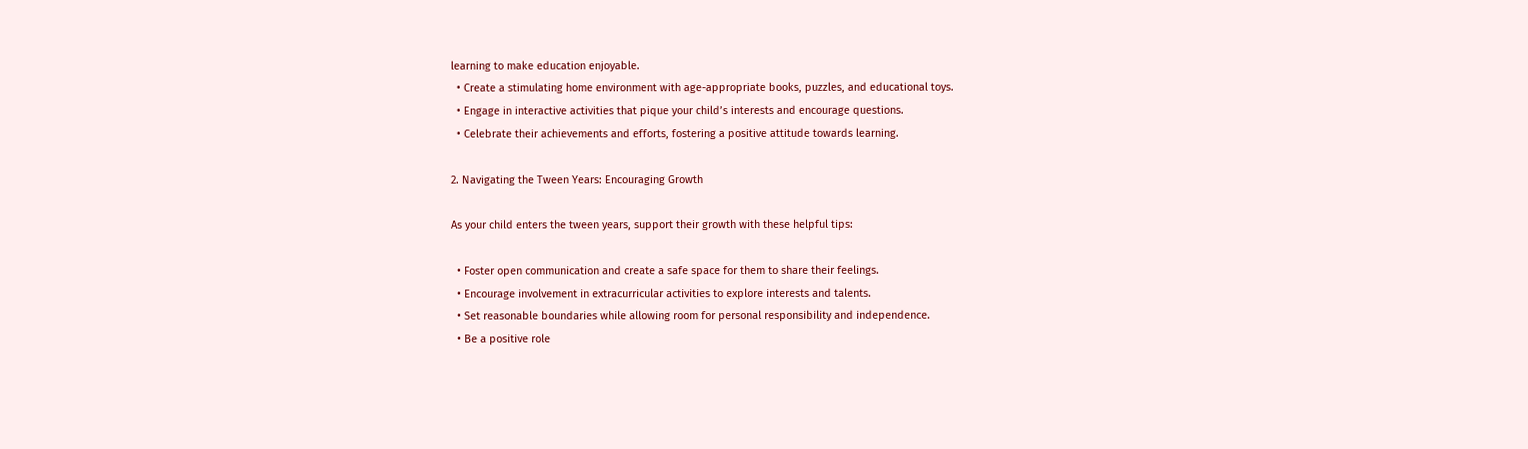learning to make education enjoyable.
  • Create a stimulating home environment with age-appropriate books, puzzles, and educational toys.
  • Engage in interactive activities that pique your child’s interests and encourage questions.
  • Celebrate their achievements and efforts, fostering a positive attitude towards learning.

2. Navigating the Tween Years: Encouraging Growth

As your child enters the tween years, support their growth with these helpful tips:

  • Foster open communication and create a safe space for them to share their feelings.
  • Encourage involvement in extracurricular activities to explore interests and talents.
  • Set reasonable boundaries while allowing room for personal responsibility and independence.
  • Be a positive role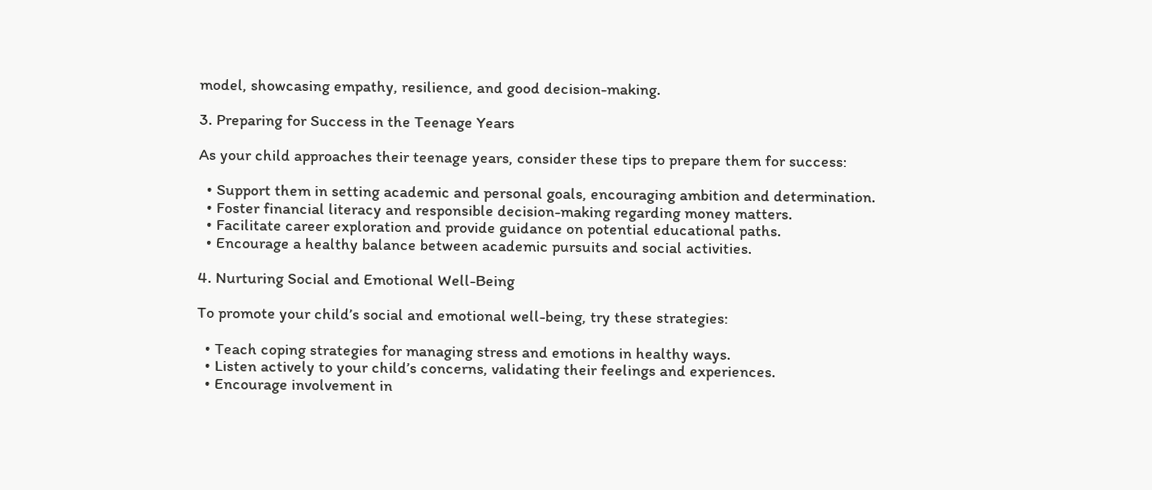model, showcasing empathy, resilience, and good decision-making.

3. Preparing for Success in the Teenage Years

As your child approaches their teenage years, consider these tips to prepare them for success:

  • Support them in setting academic and personal goals, encouraging ambition and determination.
  • Foster financial literacy and responsible decision-making regarding money matters.
  • Facilitate career exploration and provide guidance on potential educational paths.
  • Encourage a healthy balance between academic pursuits and social activities.

4. Nurturing Social and Emotional Well-Being

To promote your child’s social and emotional well-being, try these strategies:

  • Teach coping strategies for managing stress and emotions in healthy ways.
  • Listen actively to your child’s concerns, validating their feelings and experiences.
  • Encourage involvement in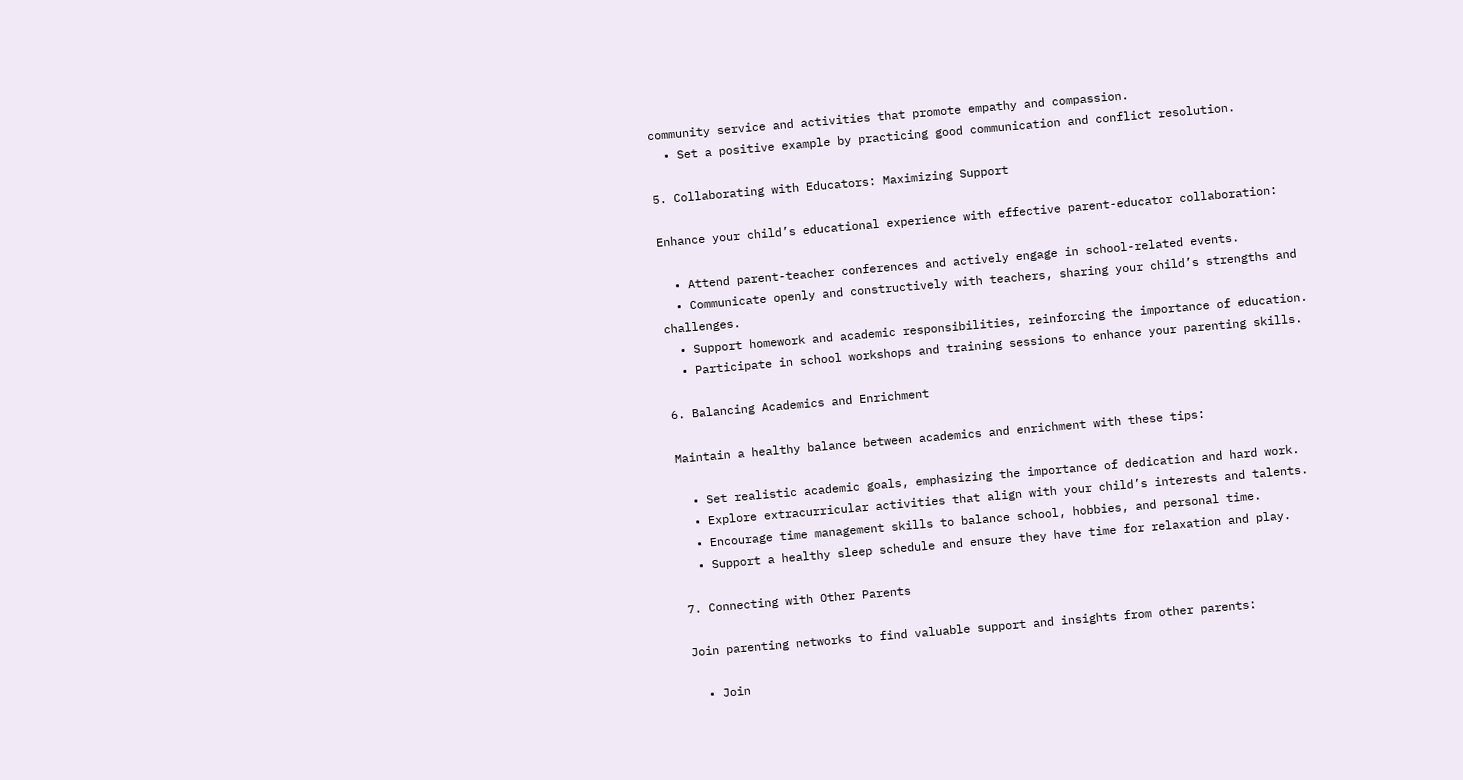community service and activities that promote empathy and compassion.
  • Set a positive example by practicing good communication and conflict resolution.

5. Collaborating with Educators: Maximizing Support

Enhance your child’s educational experience with effective parent-educator collaboration:

  • Attend parent-teacher conferences and actively engage in school-related events.
  • Communicate openly and constructively with teachers, sharing your child’s strengths and challenges.
  • Support homework and academic responsibilities, reinforcing the importance of education.
  • Participate in school workshops and training sessions to enhance your parenting skills.

6. Balancing Academics and Enrichment

Maintain a healthy balance between academics and enrichment with these tips:

  • Set realistic academic goals, emphasizing the importance of dedication and hard work.
  • Explore extracurricular activities that align with your child’s interests and talents.
  • Encourage time management skills to balance school, hobbies, and personal time.
  • Support a healthy sleep schedule and ensure they have time for relaxation and play.

7. Connecting with Other Parents

Join parenting networks to find valuable support and insights from other parents:

  • Join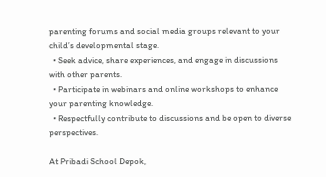parenting forums and social media groups relevant to your child’s developmental stage.
  • Seek advice, share experiences, and engage in discussions with other parents.
  • Participate in webinars and online workshops to enhance your parenting knowledge.
  • Respectfully contribute to discussions and be open to diverse perspectives.

At Pribadi School Depok,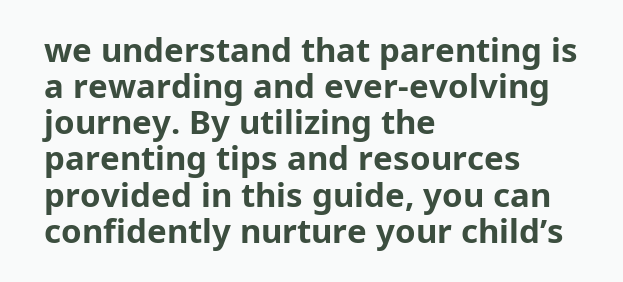we understand that parenting is a rewarding and ever-evolving journey. By utilizing the parenting tips and resources provided in this guide, you can confidently nurture your child’s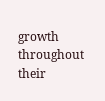growth throughout their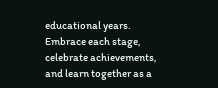educational years. Embrace each stage, celebrate achievements, and learn together as a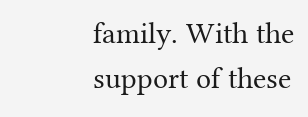family. With the support of these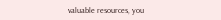valuable resources, you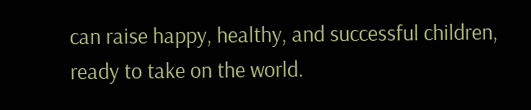can raise happy, healthy, and successful children, ready to take on the world.